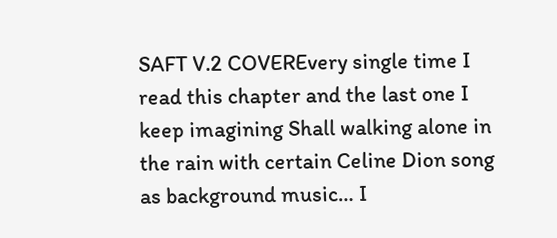SAFT V.2 COVEREvery single time I read this chapter and the last one I keep imagining Shall walking alone in the rain with certain Celine Dion song as background music… I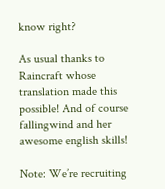know right?

As usual thanks to Raincraft whose translation made this possible! And of course fallingwind and her awesome english skills!

Note: We’re recruiting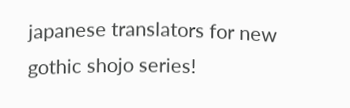japanese translators for new gothic shojo series!